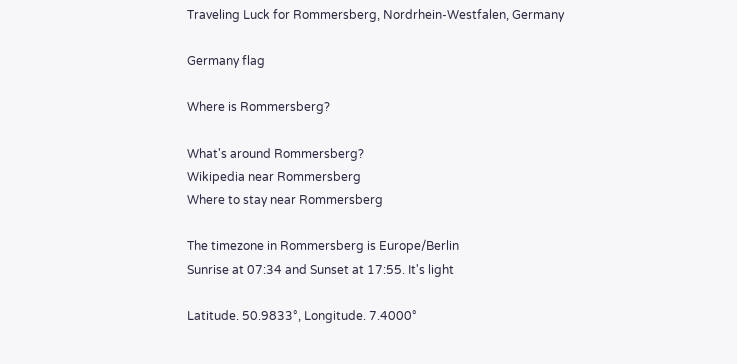Traveling Luck for Rommersberg, Nordrhein-Westfalen, Germany

Germany flag

Where is Rommersberg?

What's around Rommersberg?
Wikipedia near Rommersberg
Where to stay near Rommersberg

The timezone in Rommersberg is Europe/Berlin
Sunrise at 07:34 and Sunset at 17:55. It's light

Latitude. 50.9833°, Longitude. 7.4000°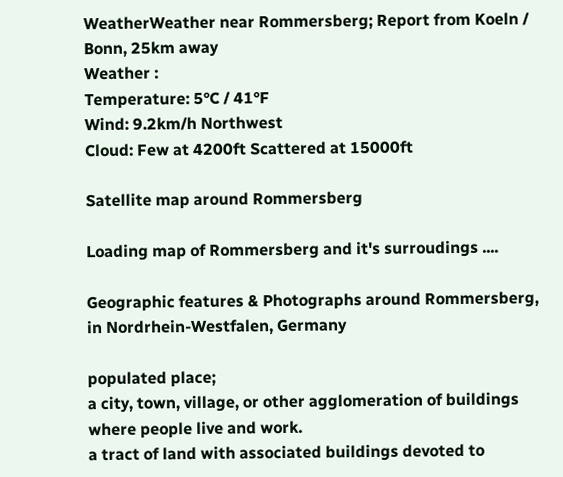WeatherWeather near Rommersberg; Report from Koeln / Bonn, 25km away
Weather :
Temperature: 5°C / 41°F
Wind: 9.2km/h Northwest
Cloud: Few at 4200ft Scattered at 15000ft

Satellite map around Rommersberg

Loading map of Rommersberg and it's surroudings ....

Geographic features & Photographs around Rommersberg, in Nordrhein-Westfalen, Germany

populated place;
a city, town, village, or other agglomeration of buildings where people live and work.
a tract of land with associated buildings devoted to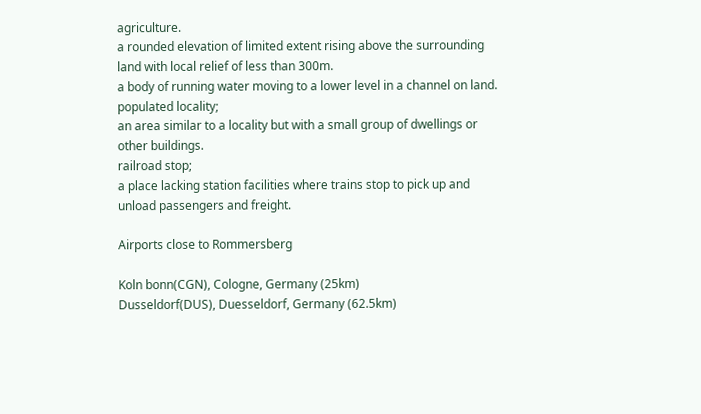agriculture.
a rounded elevation of limited extent rising above the surrounding land with local relief of less than 300m.
a body of running water moving to a lower level in a channel on land.
populated locality;
an area similar to a locality but with a small group of dwellings or other buildings.
railroad stop;
a place lacking station facilities where trains stop to pick up and unload passengers and freight.

Airports close to Rommersberg

Koln bonn(CGN), Cologne, Germany (25km)
Dusseldorf(DUS), Duesseldorf, Germany (62.5km)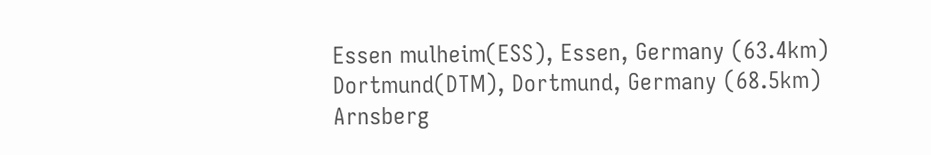Essen mulheim(ESS), Essen, Germany (63.4km)
Dortmund(DTM), Dortmund, Germany (68.5km)
Arnsberg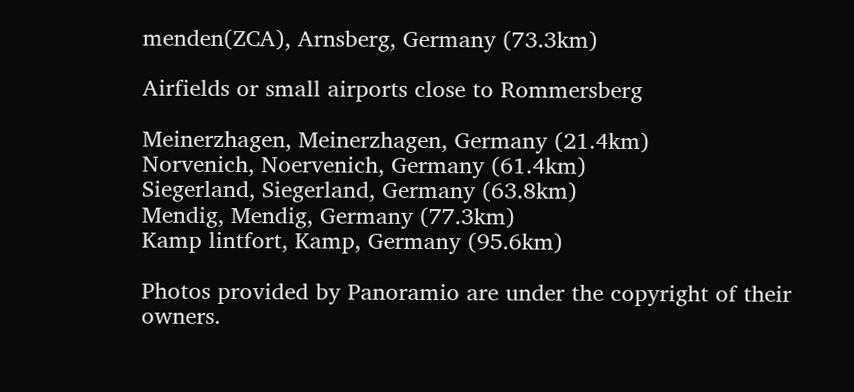menden(ZCA), Arnsberg, Germany (73.3km)

Airfields or small airports close to Rommersberg

Meinerzhagen, Meinerzhagen, Germany (21.4km)
Norvenich, Noervenich, Germany (61.4km)
Siegerland, Siegerland, Germany (63.8km)
Mendig, Mendig, Germany (77.3km)
Kamp lintfort, Kamp, Germany (95.6km)

Photos provided by Panoramio are under the copyright of their owners.